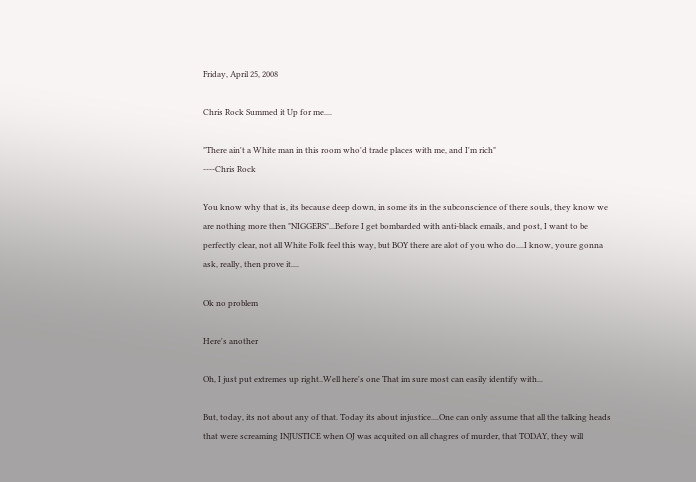Friday, April 25, 2008

Chris Rock Summed it Up for me....

"There ain't a White man in this room who'd trade places with me, and I'm rich"
----Chris Rock

You know why that is, its because deep down, in some its in the subconscience of there souls, they know we are nothing more then "NIGGERS"...Before I get bombarded with anti-black emails, and post, I want to be perfectly clear, not all White Folk feel this way, but BOY there are alot of you who do....I know, youre gonna ask, really, then prove it....

Ok no problem

Here's another

Oh, I just put extremes up right..Well here's one That im sure most can easily identify with...

But, today, its not about any of that. Today its about injustice....One can only assume that all the talking heads that were screaming INJUSTICE when OJ was acquited on all chagres of murder, that TODAY, they will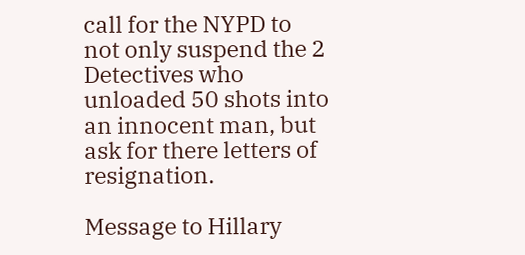call for the NYPD to not only suspend the 2 Detectives who unloaded 50 shots into an innocent man, but ask for there letters of resignation.

Message to Hillary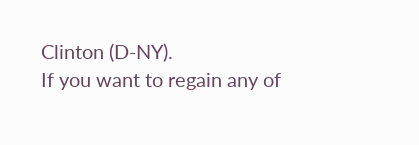Clinton (D-NY).
If you want to regain any of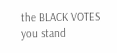the BLACK VOTES you stand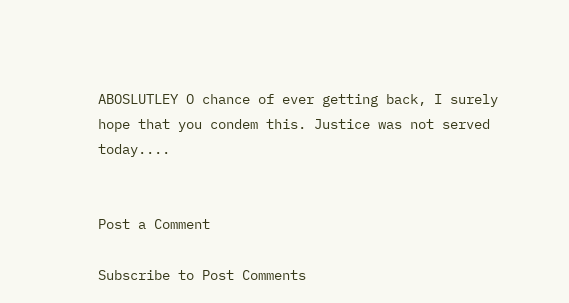ABOSLUTLEY O chance of ever getting back, I surely hope that you condem this. Justice was not served today....


Post a Comment

Subscribe to Post Comments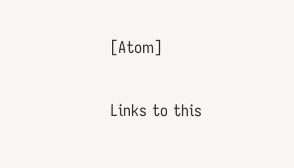[Atom]

Links to this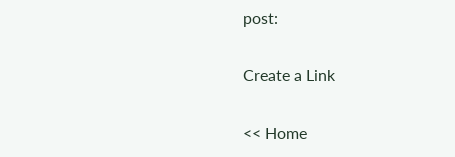post:

Create a Link

<< Home